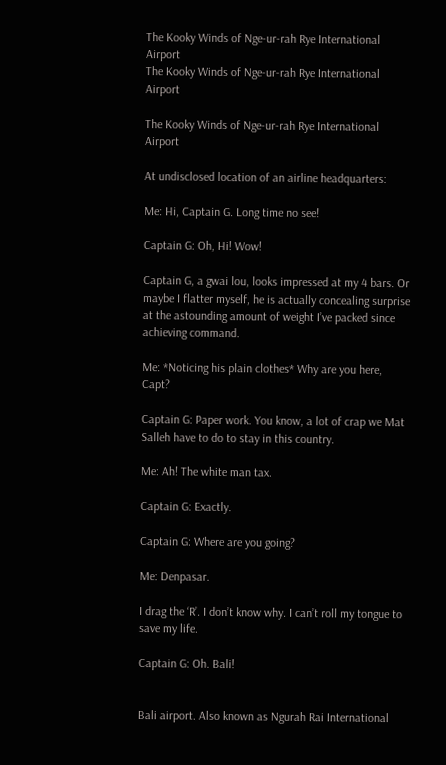The Kooky Winds of Nge-ur-rah Rye International Airport
The Kooky Winds of Nge-ur-rah Rye International Airport

The Kooky Winds of Nge-ur-rah Rye International Airport

At undisclosed location of an airline headquarters:

Me: Hi, Captain G. Long time no see!

Captain G: Oh, Hi! Wow!

Captain G, a gwai lou, looks impressed at my 4 bars. Or maybe I flatter myself, he is actually concealing surprise at the astounding amount of weight I’ve packed since achieving command.

Me: *Noticing his plain clothes* Why are you here, Capt?

Captain G: Paper work. You know, a lot of crap we Mat Salleh have to do to stay in this country.

Me: Ah! The white man tax.

Captain G: Exactly.

Captain G: Where are you going?

Me: Denpasar.

I drag the ‘R’. I don’t know why. I can’t roll my tongue to save my life.

Captain G: Oh. Bali!


Bali airport. Also known as Ngurah Rai International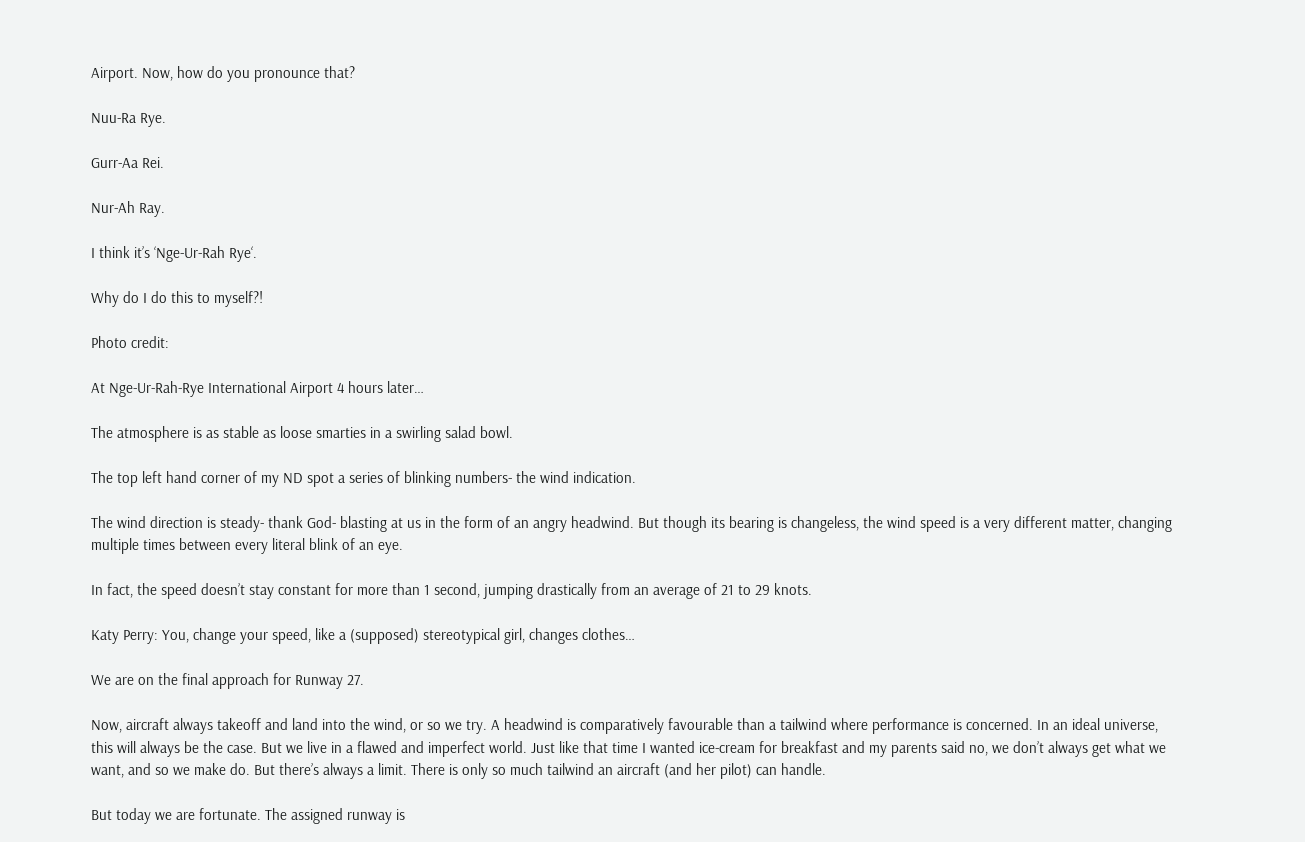Airport. Now, how do you pronounce that?

Nuu-Ra Rye.

Gurr-Aa Rei.

Nur-Ah Ray.

I think it’s ‘Nge-Ur-Rah Rye‘.

Why do I do this to myself?!

Photo credit:

At Nge-Ur-Rah-Rye International Airport 4 hours later…

The atmosphere is as stable as loose smarties in a swirling salad bowl.

The top left hand corner of my ND spot a series of blinking numbers- the wind indication.

The wind direction is steady- thank God- blasting at us in the form of an angry headwind. But though its bearing is changeless, the wind speed is a very different matter, changing multiple times between every literal blink of an eye.

In fact, the speed doesn’t stay constant for more than 1 second, jumping drastically from an average of 21 to 29 knots.

Katy Perry: You, change your speed, like a (supposed) stereotypical girl, changes clothes…

We are on the final approach for Runway 27.

Now, aircraft always takeoff and land into the wind, or so we try. A headwind is comparatively favourable than a tailwind where performance is concerned. In an ideal universe, this will always be the case. But we live in a flawed and imperfect world. Just like that time I wanted ice-cream for breakfast and my parents said no, we don’t always get what we want, and so we make do. But there’s always a limit. There is only so much tailwind an aircraft (and her pilot) can handle.

But today we are fortunate. The assigned runway is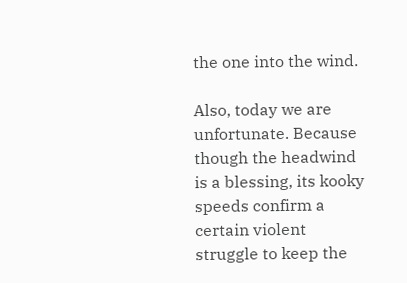the one into the wind.

Also, today we are unfortunate. Because though the headwind is a blessing, its kooky speeds confirm a certain violent struggle to keep the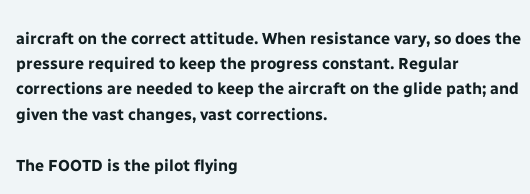aircraft on the correct attitude. When resistance vary, so does the pressure required to keep the progress constant. Regular corrections are needed to keep the aircraft on the glide path; and given the vast changes, vast corrections.

The FOOTD is the pilot flying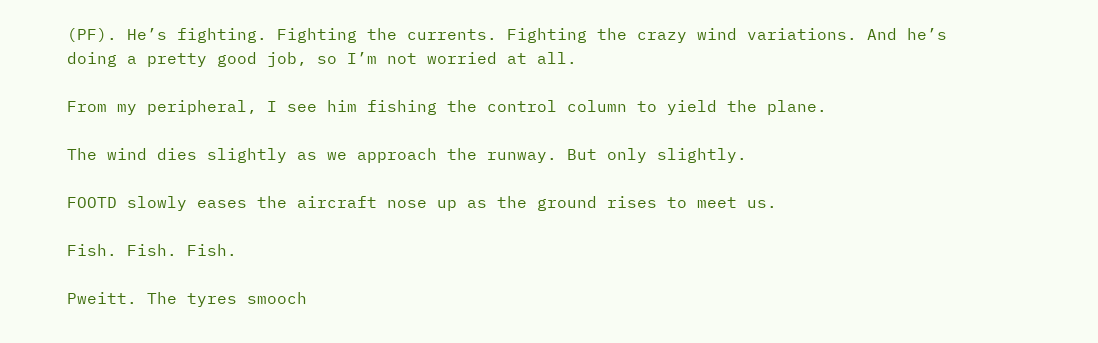(PF). He’s fighting. Fighting the currents. Fighting the crazy wind variations. And he’s doing a pretty good job, so I’m not worried at all.

From my peripheral, I see him fishing the control column to yield the plane.

The wind dies slightly as we approach the runway. But only slightly.

FOOTD slowly eases the aircraft nose up as the ground rises to meet us.

Fish. Fish. Fish.

Pweitt. The tyres smooch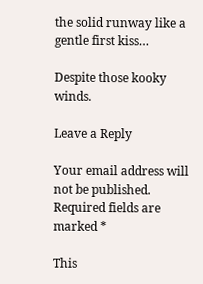the solid runway like a gentle first kiss…

Despite those kooky winds.

Leave a Reply

Your email address will not be published. Required fields are marked *

This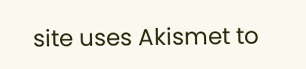site uses Akismet to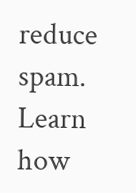reduce spam. Learn how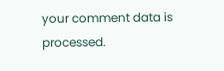your comment data is processed.